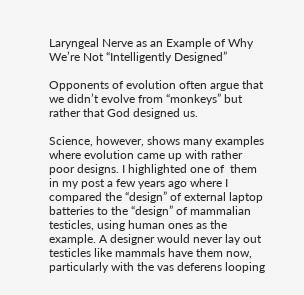Laryngeal Nerve as an Example of Why We’re Not “Intelligently Designed”

Opponents of evolution often argue that we didn’t evolve from “monkeys” but rather that God designed us.

Science, however, shows many examples where evolution came up with rather poor designs. I highlighted one of  them in my post a few years ago where I compared the “design” of external laptop batteries to the “design” of mammalian testicles, using human ones as the example. A designer would never lay out testicles like mammals have them now, particularly with the vas deferens looping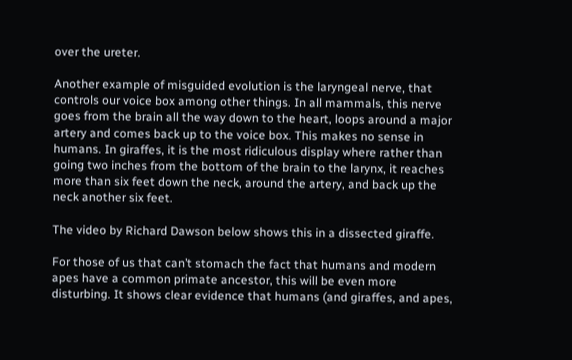over the ureter.

Another example of misguided evolution is the laryngeal nerve, that controls our voice box among other things. In all mammals, this nerve goes from the brain all the way down to the heart, loops around a major artery and comes back up to the voice box. This makes no sense in humans. In giraffes, it is the most ridiculous display where rather than going two inches from the bottom of the brain to the larynx, it reaches more than six feet down the neck, around the artery, and back up the neck another six feet.

The video by Richard Dawson below shows this in a dissected giraffe.

For those of us that can’t stomach the fact that humans and modern apes have a common primate ancestor, this will be even more disturbing. It shows clear evidence that humans (and giraffes, and apes,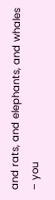and rats, and elephants, and whales – you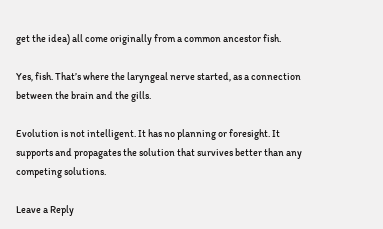get the idea) all come originally from a common ancestor fish.

Yes, fish. That’s where the laryngeal nerve started, as a connection between the brain and the gills.

Evolution is not intelligent. It has no planning or foresight. It supports and propagates the solution that survives better than any competing solutions.

Leave a Reply